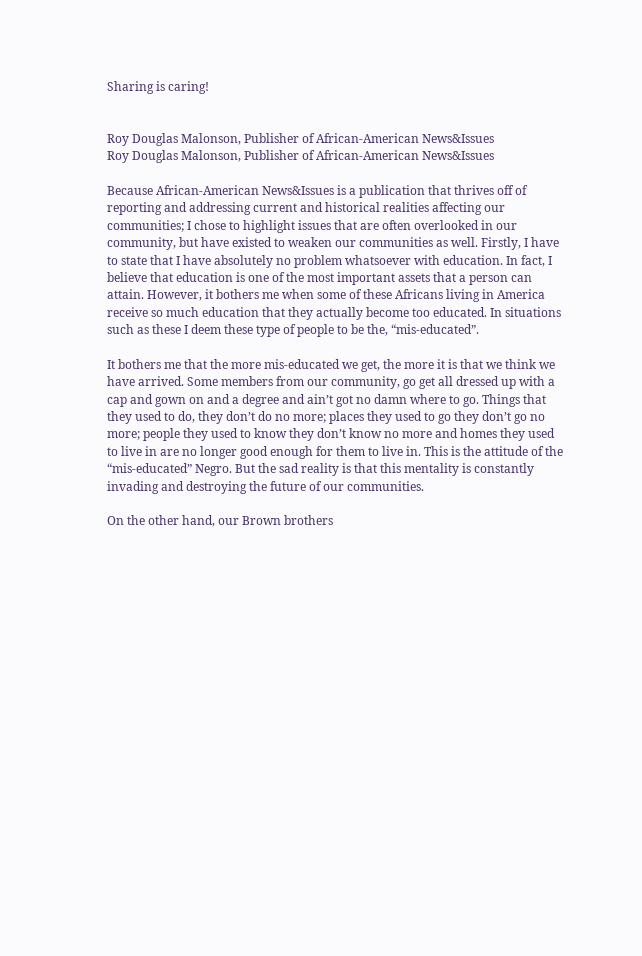Sharing is caring!


Roy Douglas Malonson, Publisher of African-American News&Issues
Roy Douglas Malonson, Publisher of African-American News&Issues

Because African-American News&Issues is a publication that thrives off of reporting and addressing current and historical realities affecting our communities; I chose to highlight issues that are often overlooked in our community, but have existed to weaken our communities as well. Firstly, I have to state that I have absolutely no problem whatsoever with education. In fact, I believe that education is one of the most important assets that a person can attain. However, it bothers me when some of these Africans living in America receive so much education that they actually become too educated. In situations such as these I deem these type of people to be the, “mis-educated”.

It bothers me that the more mis-educated we get, the more it is that we think we have arrived. Some members from our community, go get all dressed up with a cap and gown on and a degree and ain’t got no damn where to go. Things that they used to do, they don’t do no more; places they used to go they don’t go no more; people they used to know they don’t know no more and homes they used to live in are no longer good enough for them to live in. This is the attitude of the “mis-educated” Negro. But the sad reality is that this mentality is constantly invading and destroying the future of our communities.

On the other hand, our Brown brothers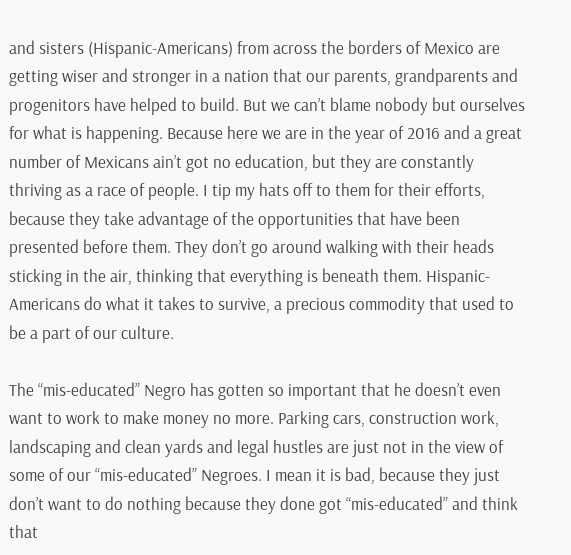and sisters (Hispanic-Americans) from across the borders of Mexico are getting wiser and stronger in a nation that our parents, grandparents and progenitors have helped to build. But we can’t blame nobody but ourselves for what is happening. Because here we are in the year of 2016 and a great number of Mexicans ain’t got no education, but they are constantly thriving as a race of people. I tip my hats off to them for their efforts, because they take advantage of the opportunities that have been presented before them. They don’t go around walking with their heads sticking in the air, thinking that everything is beneath them. Hispanic-Americans do what it takes to survive, a precious commodity that used to be a part of our culture.

The “mis-educated” Negro has gotten so important that he doesn’t even want to work to make money no more. Parking cars, construction work, landscaping and clean yards and legal hustles are just not in the view of some of our “mis-educated” Negroes. I mean it is bad, because they just don’t want to do nothing because they done got “mis-educated” and think that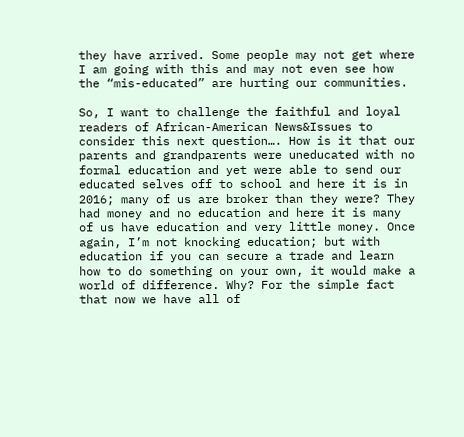they have arrived. Some people may not get where I am going with this and may not even see how the “mis-educated” are hurting our communities.

So, I want to challenge the faithful and loyal readers of African-American News&Issues to consider this next question…. How is it that our parents and grandparents were uneducated with no formal education and yet were able to send our educated selves off to school and here it is in 2016; many of us are broker than they were? They had money and no education and here it is many of us have education and very little money. Once again, I’m not knocking education; but with education if you can secure a trade and learn how to do something on your own, it would make a world of difference. Why? For the simple fact that now we have all of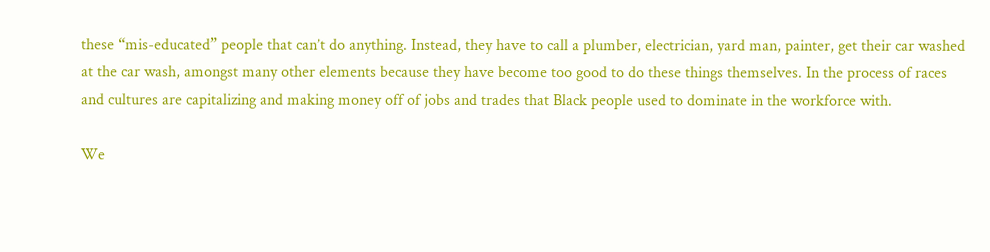these “mis-educated” people that can’t do anything. Instead, they have to call a plumber, electrician, yard man, painter, get their car washed at the car wash, amongst many other elements because they have become too good to do these things themselves. In the process of races and cultures are capitalizing and making money off of jobs and trades that Black people used to dominate in the workforce with.

We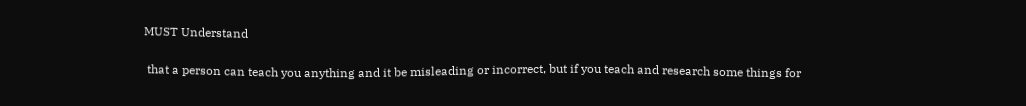MUST Understand

 that a person can teach you anything and it be misleading or incorrect, but if you teach and research some things for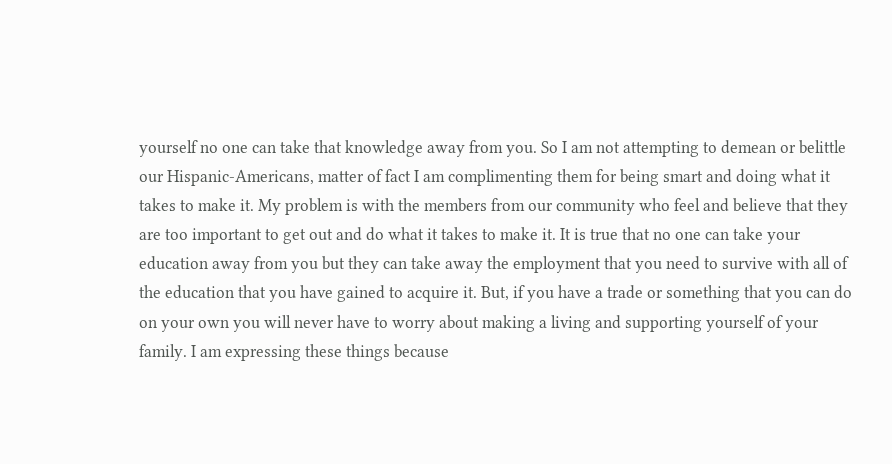yourself no one can take that knowledge away from you. So I am not attempting to demean or belittle our Hispanic-Americans, matter of fact I am complimenting them for being smart and doing what it takes to make it. My problem is with the members from our community who feel and believe that they are too important to get out and do what it takes to make it. It is true that no one can take your education away from you but they can take away the employment that you need to survive with all of the education that you have gained to acquire it. But, if you have a trade or something that you can do on your own you will never have to worry about making a living and supporting yourself of your family. I am expressing these things because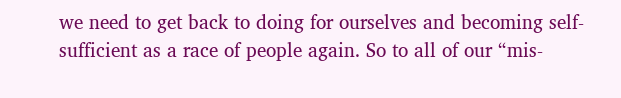we need to get back to doing for ourselves and becoming self-sufficient as a race of people again. So to all of our “mis-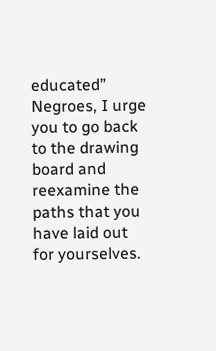educated” Negroes, I urge you to go back to the drawing board and reexamine the paths that you have laid out for yourselves.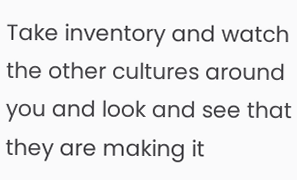Take inventory and watch the other cultures around you and look and see that they are making it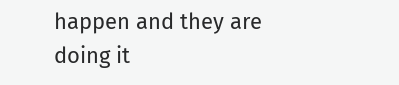happen and they are doing it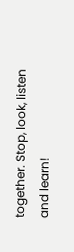together. Stop, look, listen and learn!